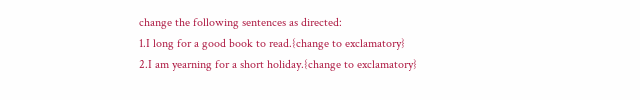change the following sentences as directed:
1.I long for a good book to read.{change to exclamatory}
2.I am yearning for a short holiday.{change to exclamatory}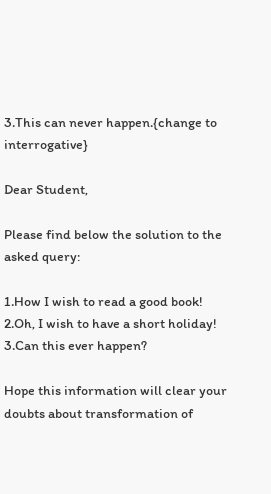3.This can never happen.{change to interrogative}

Dear Student,

Please find below the solution to the asked query:

1.How I wish to read a good book!
2.Oh, I wish to have a short holiday!
3.Can this ever happen?

Hope this information will clear your doubts about transformation of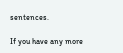sentences.

If you have any more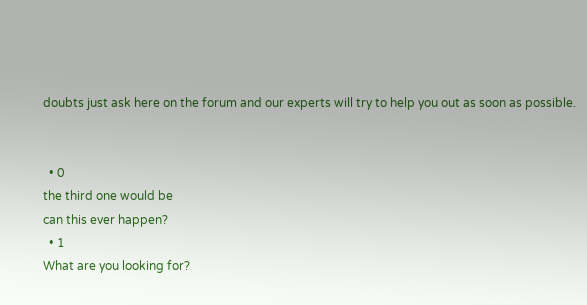doubts just ask here on the forum and our experts will try to help you out as soon as possible.


  • 0
the third one would be
can this ever happen?
  • 1
What are you looking for?